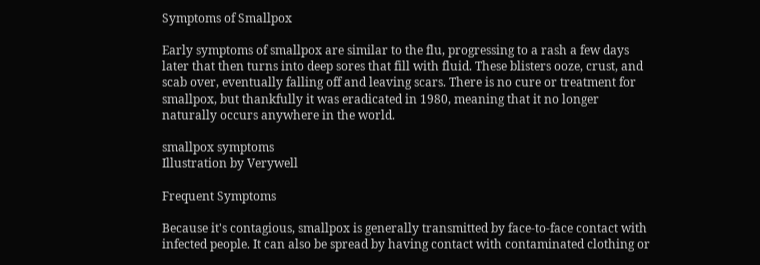Symptoms of Smallpox

Early symptoms of smallpox are similar to the flu, progressing to a rash a few days later that then turns into deep sores that fill with fluid. These blisters ooze, crust, and scab over, eventually falling off and leaving scars. There is no cure or treatment for smallpox, but thankfully it was eradicated in 1980, meaning that it no longer naturally occurs anywhere in the world.

smallpox symptoms
Illustration by Verywell

Frequent Symptoms

Because it's contagious, smallpox is generally transmitted by face-to-face contact with infected people. It can also be spread by having contact with contaminated clothing or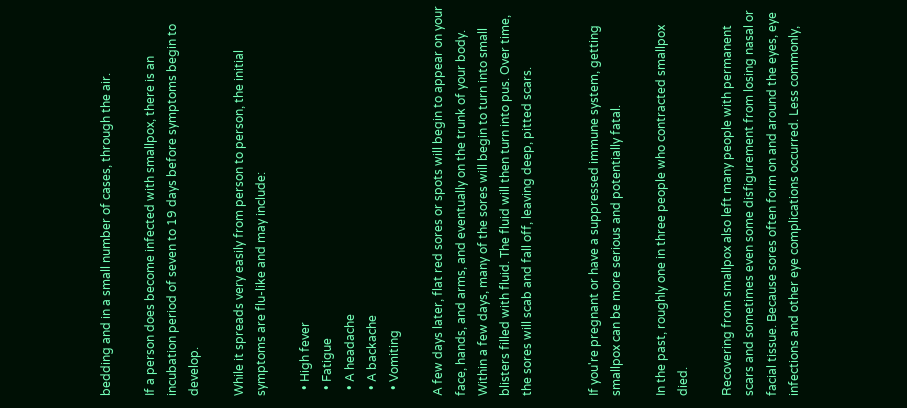bedding and in a small number of cases, through the air.

If a person does become infected with smallpox, there is an incubation period of seven to 19 days before symptoms begin to develop.

While it spreads very easily from person to person, the initial symptoms are flu-like and may include:

  • High fever
  • Fatigue
  • A headache
  • A backache
  • Vomiting

A few days later, flat red sores or spots will begin to appear on your face, hands, and arms, and eventually on the trunk of your body. Within a few days, many of the sores will begin to turn into small blisters filled with fluid. The fluid will then turn into pus. Over time, the sores will scab and fall off, leaving deep, pitted scars.


If you're pregnant or have a suppressed immune system, getting smallpox can be more serious and potentially fatal.

In the past, roughly one in three people who contracted smallpox died.

Recovering from smallpox also left many people with permanent scars and sometimes even some disfigurement from losing nasal or facial tissue. Because sores often form on and around the eyes, eye infections and other eye complications occurred. Less commonly,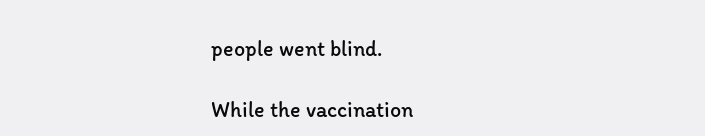people went blind.

While the vaccination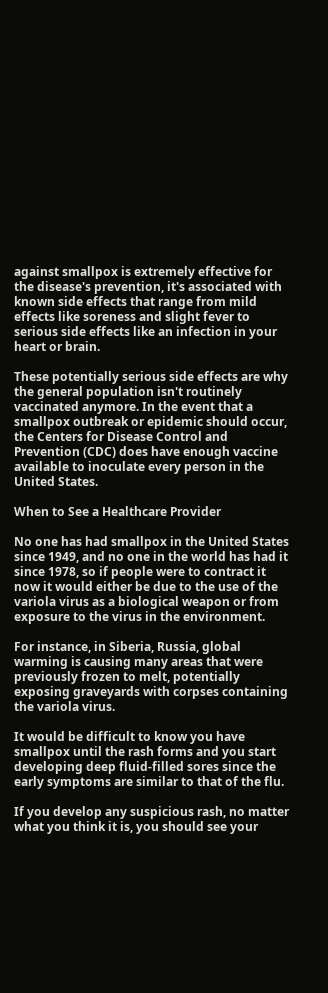against smallpox is extremely effective for the disease's prevention, it's associated with known side effects that range from mild effects like soreness and slight fever to serious side effects like an infection in your heart or brain.

These potentially serious side effects are why the general population isn't routinely vaccinated anymore. In the event that a smallpox outbreak or epidemic should occur, the Centers for Disease Control and Prevention (CDC) does have enough vaccine available to inoculate every person in the United States.

When to See a Healthcare Provider

No one has had smallpox in the United States since 1949, and no one in the world has had it since 1978, so if people were to contract it now it would either be due to the use of the variola virus as a biological weapon or from exposure to the virus in the environment.

For instance, in Siberia, Russia, global warming is causing many areas that were previously frozen to melt, potentially exposing graveyards with corpses containing the variola virus.

It would be difficult to know you have smallpox until the rash forms and you start developing deep fluid-filled sores since the early symptoms are similar to that of the flu.

If you develop any suspicious rash, no matter what you think it is, you should see your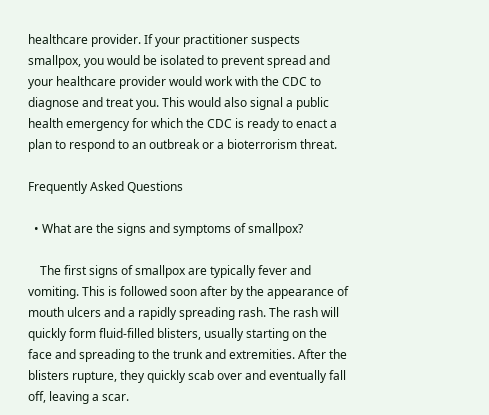healthcare provider. If your practitioner suspects smallpox, you would be isolated to prevent spread and your healthcare provider would work with the CDC to diagnose and treat you. This would also signal a public health emergency for which the CDC is ready to enact a plan to respond to an outbreak or a bioterrorism threat.

Frequently Asked Questions

  • What are the signs and symptoms of smallpox?

    The first signs of smallpox are typically fever and vomiting. This is followed soon after by the appearance of mouth ulcers and a rapidly spreading rash. The rash will quickly form fluid-filled blisters, usually starting on the face and spreading to the trunk and extremities. After the blisters rupture, they quickly scab over and eventually fall off, leaving a scar.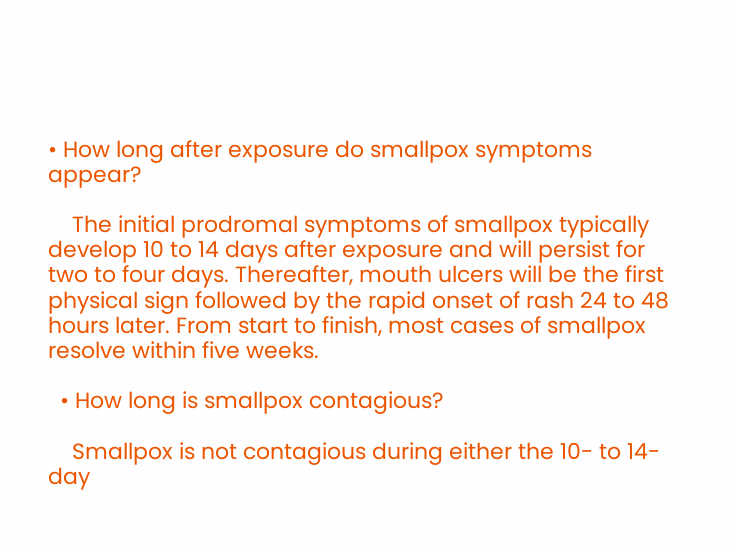• How long after exposure do smallpox symptoms appear?

    The initial prodromal symptoms of smallpox typically develop 10 to 14 days after exposure and will persist for two to four days. Thereafter, mouth ulcers will be the first physical sign followed by the rapid onset of rash 24 to 48 hours later. From start to finish, most cases of smallpox resolve within five weeks.

  • How long is smallpox contagious?

    Smallpox is not contagious during either the 10- to 14-day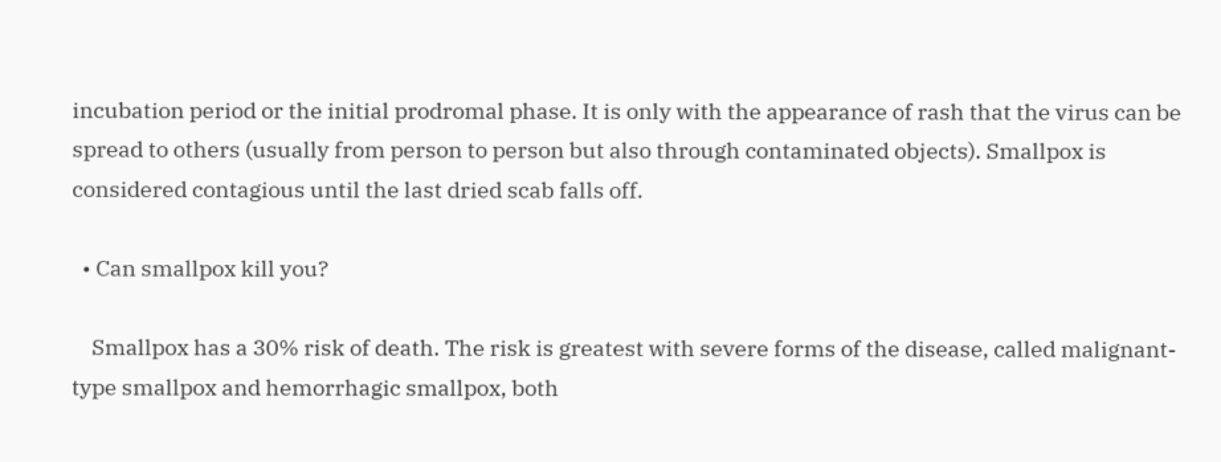incubation period or the initial prodromal phase. It is only with the appearance of rash that the virus can be spread to others (usually from person to person but also through contaminated objects). Smallpox is considered contagious until the last dried scab falls off.

  • Can smallpox kill you?

    Smallpox has a 30% risk of death. The risk is greatest with severe forms of the disease, called malignant-type smallpox and hemorrhagic smallpox, both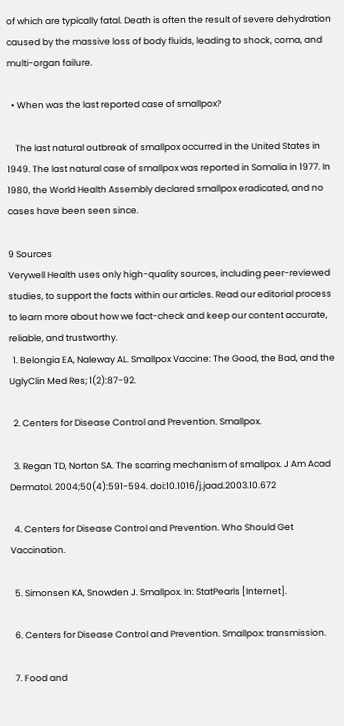of which are typically fatal. Death is often the result of severe dehydration caused by the massive loss of body fluids, leading to shock, coma, and multi-organ failure.

  • When was the last reported case of smallpox?

    The last natural outbreak of smallpox occurred in the United States in 1949. The last natural case of smallpox was reported in Somalia in 1977. In 1980, the World Health Assembly declared smallpox eradicated, and no cases have been seen since.

9 Sources
Verywell Health uses only high-quality sources, including peer-reviewed studies, to support the facts within our articles. Read our editorial process to learn more about how we fact-check and keep our content accurate, reliable, and trustworthy.
  1. Belongia EA, Naleway AL. Smallpox Vaccine: The Good, the Bad, and the UglyClin Med Res; 1(2):87-92.

  2. Centers for Disease Control and Prevention. Smallpox.

  3. Regan TD, Norton SA. The scarring mechanism of smallpox. J Am Acad Dermatol. 2004;50(4):591-594. doi:10.1016/j.jaad.2003.10.672

  4. Centers for Disease Control and Prevention. Who Should Get Vaccination.

  5. Simonsen KA, Snowden J. Smallpox. In: StatPearls [Internet].

  6. Centers for Disease Control and Prevention. Smallpox: transmission.

  7. Food and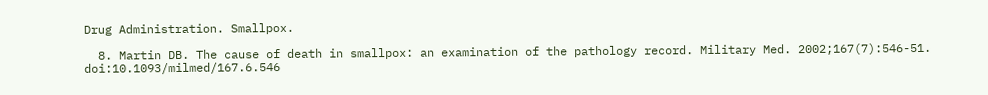Drug Administration. Smallpox.

  8. Martin DB. The cause of death in smallpox: an examination of the pathology record. Military Med. 2002;167(7):546-51. doi:10.1093/milmed/167.6.546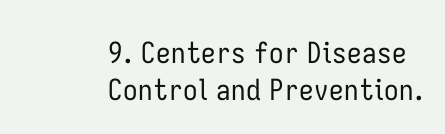9. Centers for Disease Control and Prevention.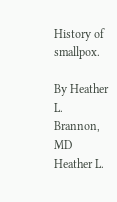History of smallpox.

By Heather L. Brannon, MD
Heather L.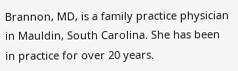Brannon, MD, is a family practice physician in Mauldin, South Carolina. She has been in practice for over 20 years.